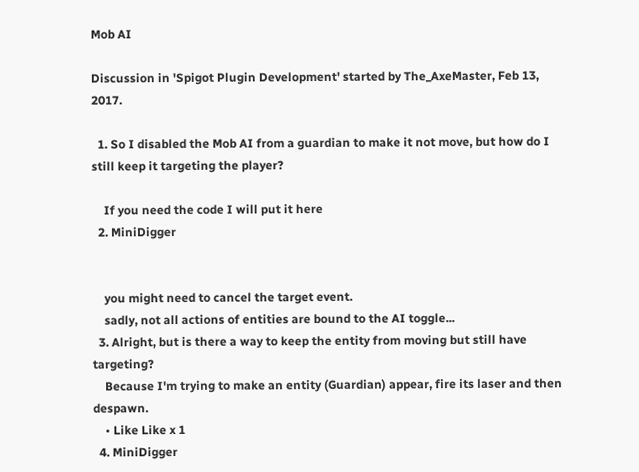Mob AI

Discussion in 'Spigot Plugin Development' started by The_AxeMaster, Feb 13, 2017.

  1. So I disabled the Mob AI from a guardian to make it not move, but how do I still keep it targeting the player?

    If you need the code I will put it here
  2. MiniDigger


    you might need to cancel the target event.
    sadly, not all actions of entities are bound to the AI toggle...
  3. Alright, but is there a way to keep the entity from moving but still have targeting?
    Because I'm trying to make an entity (Guardian) appear, fire its laser and then despawn.
    • Like Like x 1
  4. MiniDigger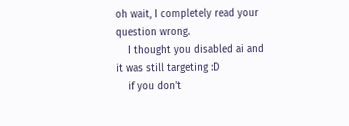oh wait, I completely read your question wrong.
    I thought you disabled ai and it was still targeting :D
    if you don't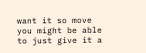want it so move you might be able to just give it a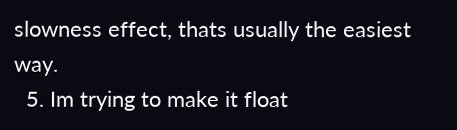slowness effect, thats usually the easiest way.
  5. Im trying to make it float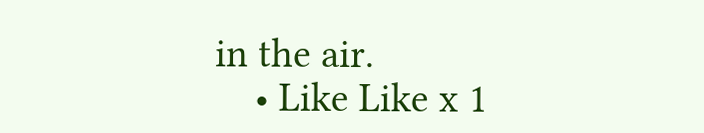in the air.
    • Like Like x 1